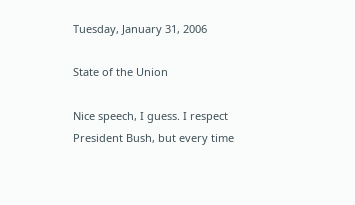Tuesday, January 31, 2006

State of the Union

Nice speech, I guess. I respect President Bush, but every time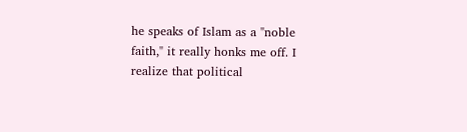he speaks of Islam as a "noble faith," it really honks me off. I realize that political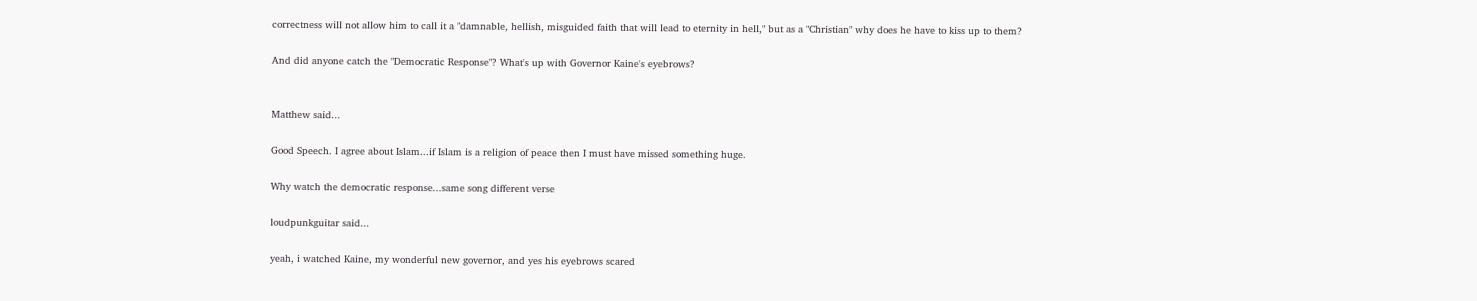correctness will not allow him to call it a "damnable, hellish, misguided faith that will lead to eternity in hell," but as a "Christian" why does he have to kiss up to them?

And did anyone catch the "Democratic Response"? What's up with Governor Kaine's eyebrows?


Matthew said...

Good Speech. I agree about Islam...if Islam is a religion of peace then I must have missed something huge.

Why watch the democratic response...same song different verse

loudpunkguitar said...

yeah, i watched Kaine, my wonderful new governor, and yes his eyebrows scared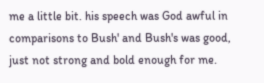me a little bit. his speech was God awful in comparisons to Bush' and Bush's was good, just not strong and bold enough for me.